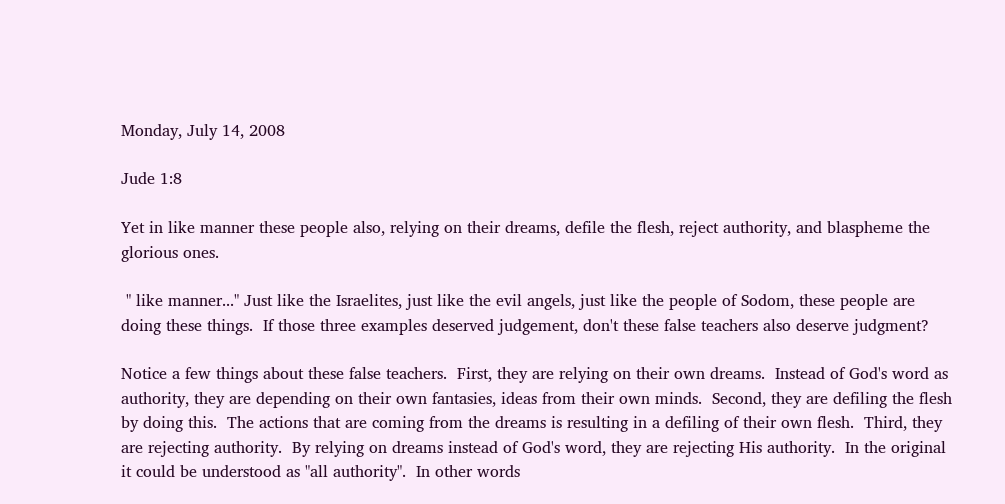Monday, July 14, 2008

Jude 1:8

Yet in like manner these people also, relying on their dreams, defile the flesh, reject authority, and blaspheme the glorious ones.

 " like manner..." Just like the Israelites, just like the evil angels, just like the people of Sodom, these people are doing these things.  If those three examples deserved judgement, don't these false teachers also deserve judgment?

Notice a few things about these false teachers.  First, they are relying on their own dreams.  Instead of God's word as authority, they are depending on their own fantasies, ideas from their own minds.  Second, they are defiling the flesh by doing this.  The actions that are coming from the dreams is resulting in a defiling of their own flesh.  Third, they are rejecting authority.  By relying on dreams instead of God's word, they are rejecting His authority.  In the original it could be understood as "all authority".  In other words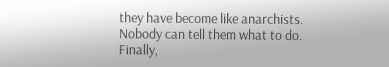they have become like anarchists.  Nobody can tell them what to do.  Finally,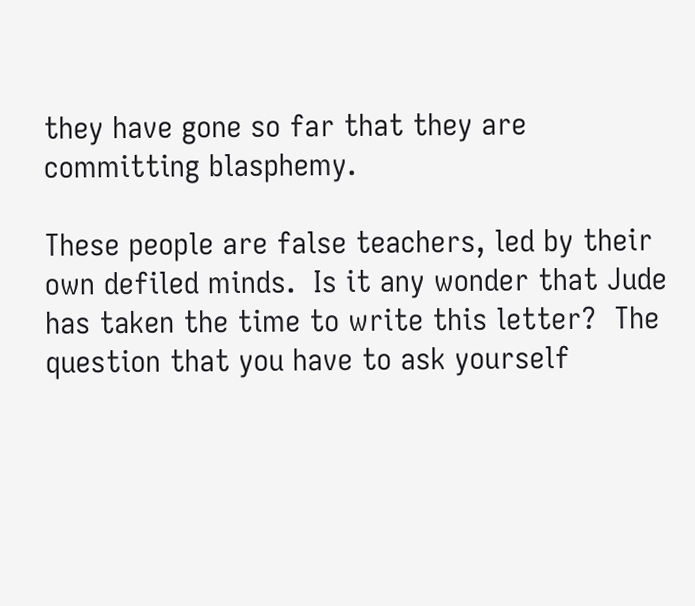they have gone so far that they are committing blasphemy.

These people are false teachers, led by their own defiled minds.  Is it any wonder that Jude has taken the time to write this letter?  The question that you have to ask yourself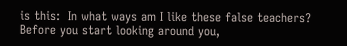is this:  In what ways am I like these false teachers?  Before you start looking around you,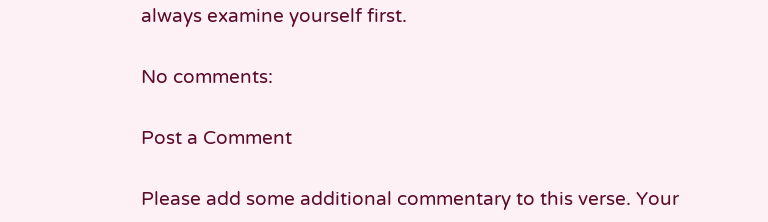always examine yourself first.

No comments:

Post a Comment

Please add some additional commentary to this verse. Your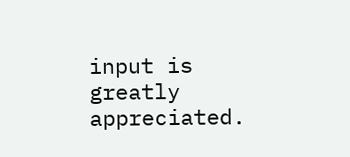input is greatly appreciated.